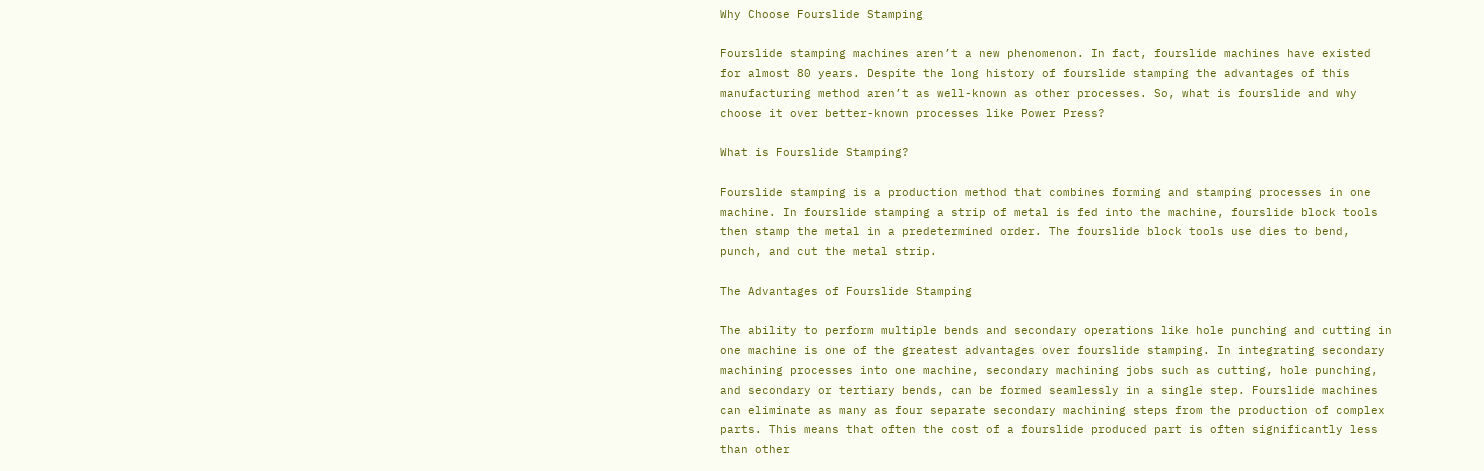Why Choose Fourslide Stamping

Fourslide stamping machines aren’t a new phenomenon. In fact, fourslide machines have existed for almost 80 years. Despite the long history of fourslide stamping the advantages of this manufacturing method aren’t as well-known as other processes. So, what is fourslide and why choose it over better-known processes like Power Press?

What is Fourslide Stamping?

Fourslide stamping is a production method that combines forming and stamping processes in one machine. In fourslide stamping a strip of metal is fed into the machine, fourslide block tools then stamp the metal in a predetermined order. The fourslide block tools use dies to bend, punch, and cut the metal strip.

The Advantages of Fourslide Stamping

The ability to perform multiple bends and secondary operations like hole punching and cutting in one machine is one of the greatest advantages over fourslide stamping. In integrating secondary machining processes into one machine, secondary machining jobs such as cutting, hole punching, and secondary or tertiary bends, can be formed seamlessly in a single step. Fourslide machines can eliminate as many as four separate secondary machining steps from the production of complex parts. This means that often the cost of a fourslide produced part is often significantly less than other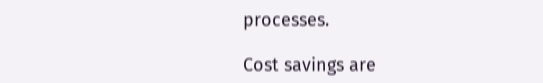processes.

Cost savings are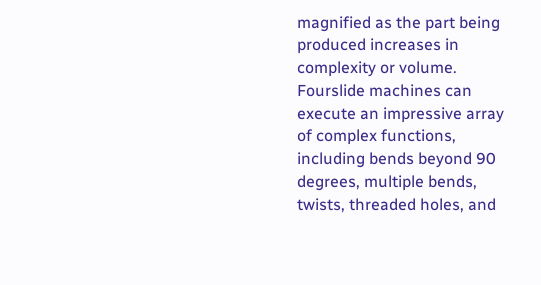magnified as the part being produced increases in complexity or volume. Fourslide machines can execute an impressive array of complex functions, including bends beyond 90 degrees, multiple bends, twists, threaded holes, and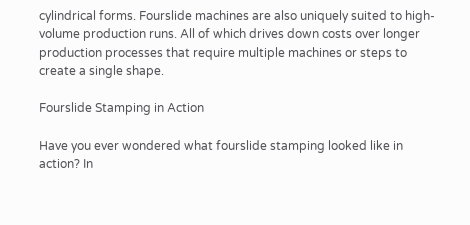cylindrical forms. Fourslide machines are also uniquely suited to high-volume production runs. All of which drives down costs over longer production processes that require multiple machines or steps to create a single shape.

Fourslide Stamping in Action

Have you ever wondered what fourslide stamping looked like in action? In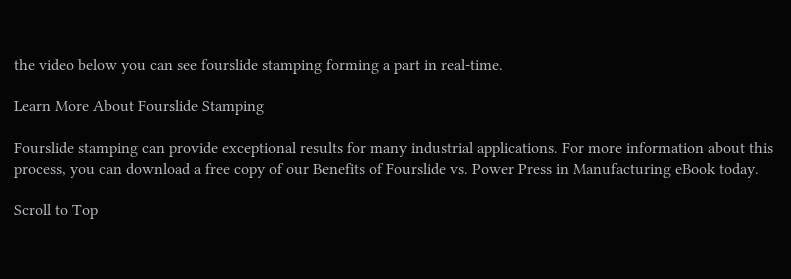the video below you can see fourslide stamping forming a part in real-time.

Learn More About Fourslide Stamping

Fourslide stamping can provide exceptional results for many industrial applications. For more information about this process, you can download a free copy of our Benefits of Fourslide vs. Power Press in Manufacturing eBook today.

Scroll to Top